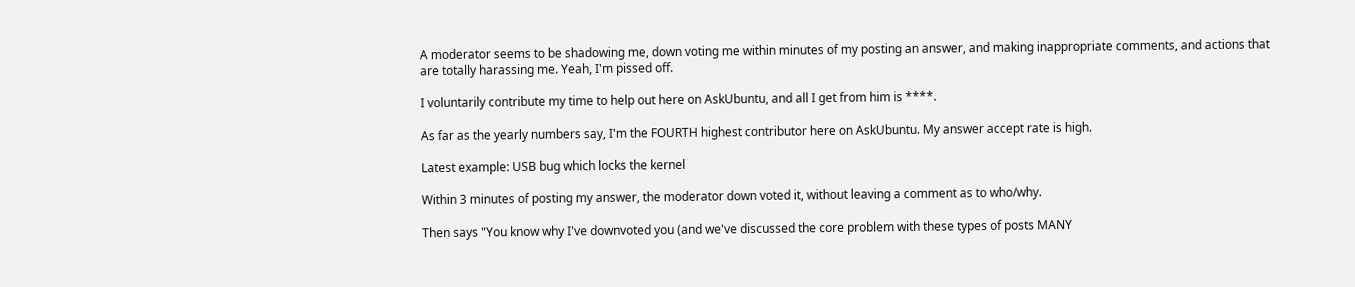A moderator seems to be shadowing me, down voting me within minutes of my posting an answer, and making inappropriate comments, and actions that are totally harassing me. Yeah, I'm pissed off.

I voluntarily contribute my time to help out here on AskUbuntu, and all I get from him is ****.

As far as the yearly numbers say, I'm the FOURTH highest contributor here on AskUbuntu. My answer accept rate is high.

Latest example: USB bug which locks the kernel

Within 3 minutes of posting my answer, the moderator down voted it, without leaving a comment as to who/why.

Then says "You know why I've downvoted you (and we've discussed the core problem with these types of posts MANY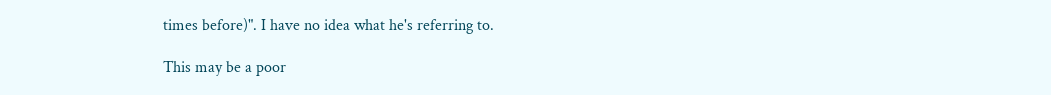times before)". I have no idea what he's referring to.

This may be a poor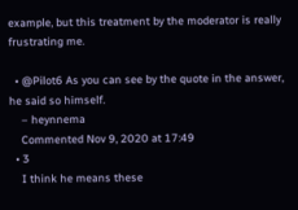example, but this treatment by the moderator is really frustrating me.

  • @Pilot6 As you can see by the quote in the answer, he said so himself.
    – heynnema
    Commented Nov 9, 2020 at 17:49
  • 3
    I think he means these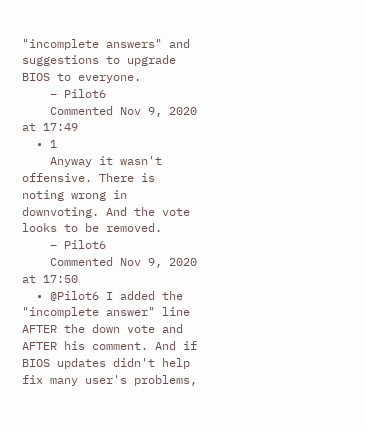"incomplete answers" and suggestions to upgrade BIOS to everyone.
    – Pilot6
    Commented Nov 9, 2020 at 17:49
  • 1
    Anyway it wasn't offensive. There is noting wrong in downvoting. And the vote looks to be removed.
    – Pilot6
    Commented Nov 9, 2020 at 17:50
  • @Pilot6 I added the "incomplete answer" line AFTER the down vote and AFTER his comment. And if BIOS updates didn't help fix many user's problems,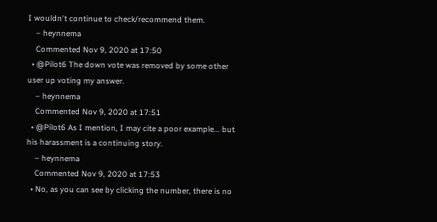I wouldn't continue to check/recommend them.
    – heynnema
    Commented Nov 9, 2020 at 17:50
  • @Pilot6 The down vote was removed by some other user up voting my answer.
    – heynnema
    Commented Nov 9, 2020 at 17:51
  • @Pilot6 As I mention, I may cite a poor example... but his harassment is a continuing story.
    – heynnema
    Commented Nov 9, 2020 at 17:53
  • No, as you can see by clicking the number, there is no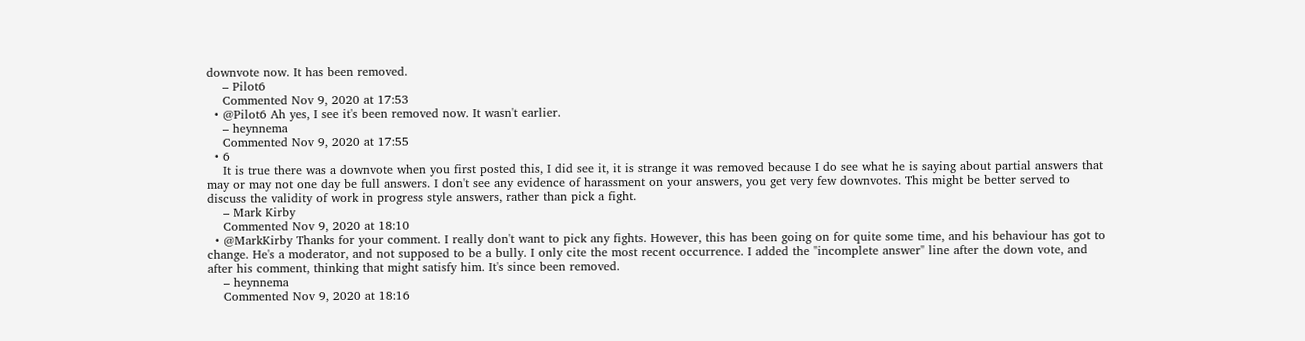downvote now. It has been removed.
    – Pilot6
    Commented Nov 9, 2020 at 17:53
  • @Pilot6 Ah yes, I see it's been removed now. It wasn't earlier.
    – heynnema
    Commented Nov 9, 2020 at 17:55
  • 6
    It is true there was a downvote when you first posted this, I did see it, it is strange it was removed because I do see what he is saying about partial answers that may or may not one day be full answers. I don't see any evidence of harassment on your answers, you get very few downvotes. This might be better served to discuss the validity of work in progress style answers, rather than pick a fight.
    – Mark Kirby
    Commented Nov 9, 2020 at 18:10
  • @MarkKirby Thanks for your comment. I really don't want to pick any fights. However, this has been going on for quite some time, and his behaviour has got to change. He's a moderator, and not supposed to be a bully. I only cite the most recent occurrence. I added the "incomplete answer" line after the down vote, and after his comment, thinking that might satisfy him. It's since been removed.
    – heynnema
    Commented Nov 9, 2020 at 18:16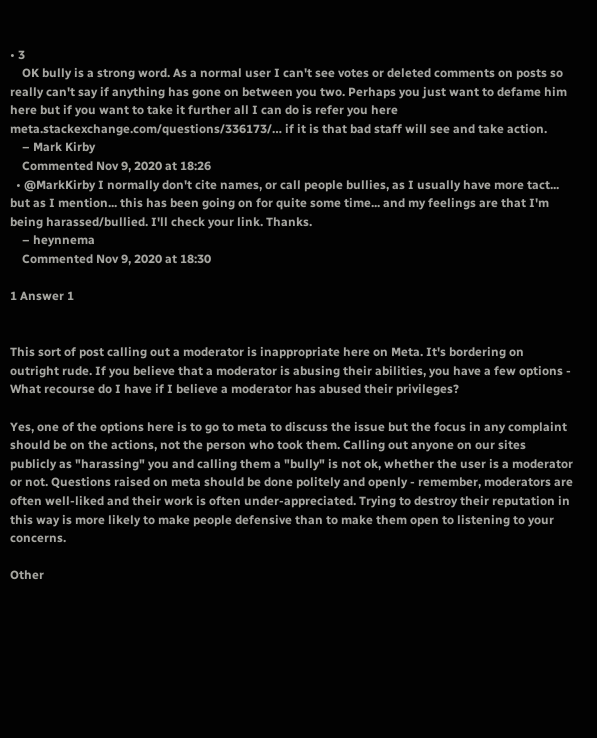• 3
    OK bully is a strong word. As a normal user I can't see votes or deleted comments on posts so really can't say if anything has gone on between you two. Perhaps you just want to defame him here but if you want to take it further all I can do is refer you here meta.stackexchange.com/questions/336173/… if it is that bad staff will see and take action.
    – Mark Kirby
    Commented Nov 9, 2020 at 18:26
  • @MarkKirby I normally don't cite names, or call people bullies, as I usually have more tact... but as I mention... this has been going on for quite some time... and my feelings are that I'm being harassed/bullied. I'll check your link. Thanks.
    – heynnema
    Commented Nov 9, 2020 at 18:30

1 Answer 1


This sort of post calling out a moderator is inappropriate here on Meta. It's bordering on outright rude. If you believe that a moderator is abusing their abilities, you have a few options - What recourse do I have if I believe a moderator has abused their privileges?

Yes, one of the options here is to go to meta to discuss the issue but the focus in any complaint should be on the actions, not the person who took them. Calling out anyone on our sites publicly as "harassing" you and calling them a "bully" is not ok, whether the user is a moderator or not. Questions raised on meta should be done politely and openly - remember, moderators are often well-liked and their work is often under-appreciated. Trying to destroy their reputation in this way is more likely to make people defensive than to make them open to listening to your concerns.

Other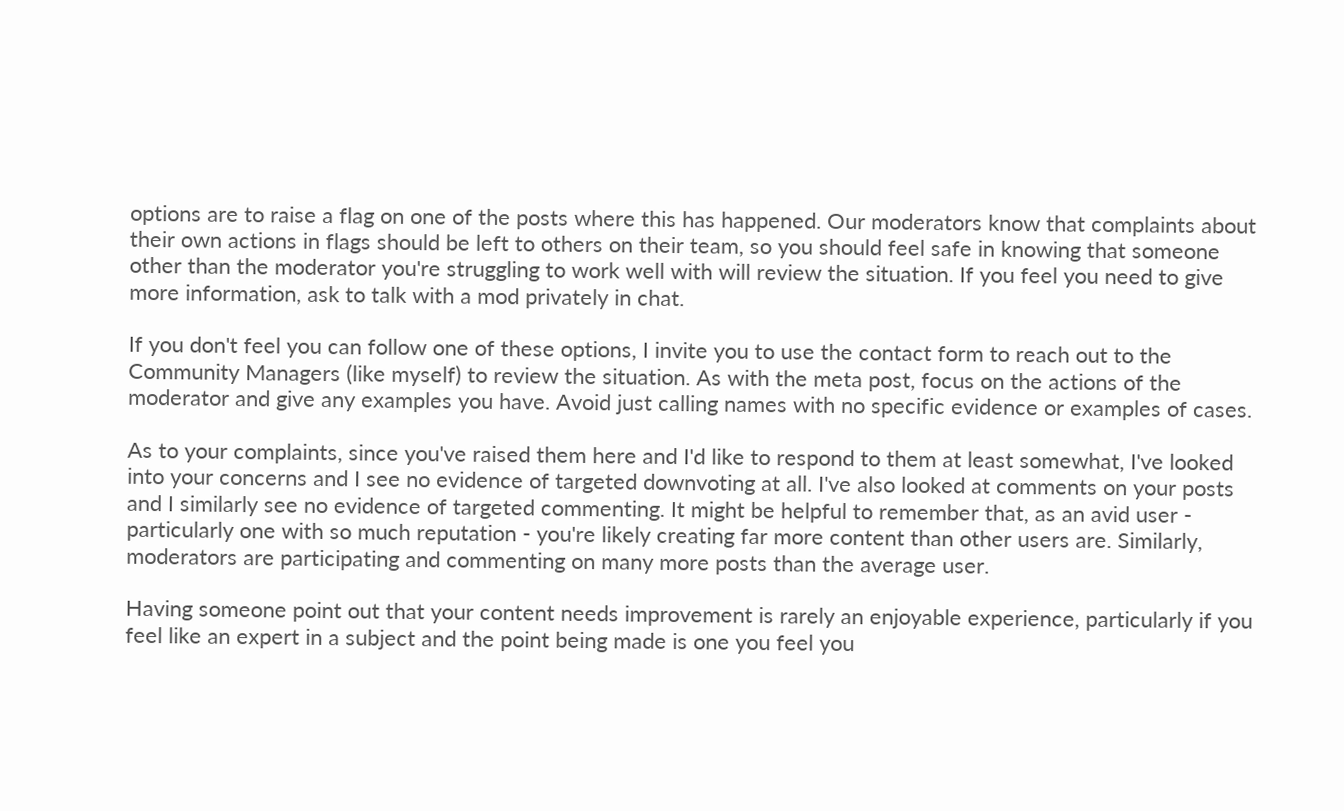options are to raise a flag on one of the posts where this has happened. Our moderators know that complaints about their own actions in flags should be left to others on their team, so you should feel safe in knowing that someone other than the moderator you're struggling to work well with will review the situation. If you feel you need to give more information, ask to talk with a mod privately in chat.

If you don't feel you can follow one of these options, I invite you to use the contact form to reach out to the Community Managers (like myself) to review the situation. As with the meta post, focus on the actions of the moderator and give any examples you have. Avoid just calling names with no specific evidence or examples of cases.

As to your complaints, since you've raised them here and I'd like to respond to them at least somewhat, I've looked into your concerns and I see no evidence of targeted downvoting at all. I've also looked at comments on your posts and I similarly see no evidence of targeted commenting. It might be helpful to remember that, as an avid user - particularly one with so much reputation - you're likely creating far more content than other users are. Similarly, moderators are participating and commenting on many more posts than the average user.

Having someone point out that your content needs improvement is rarely an enjoyable experience, particularly if you feel like an expert in a subject and the point being made is one you feel you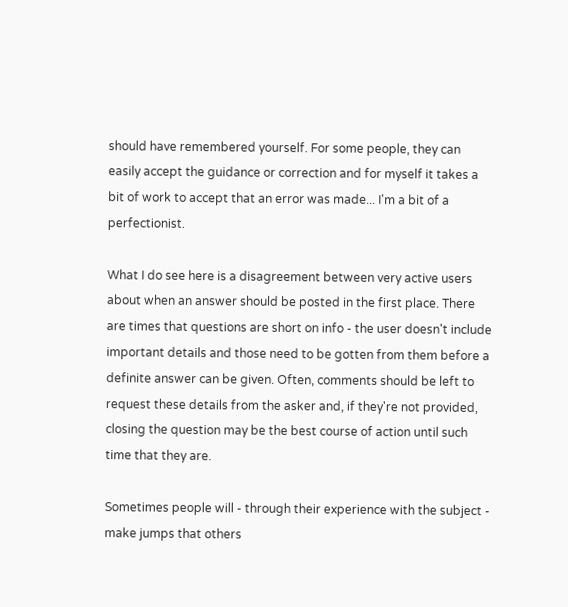should have remembered yourself. For some people, they can easily accept the guidance or correction and for myself it takes a bit of work to accept that an error was made... I'm a bit of a perfectionist.

What I do see here is a disagreement between very active users about when an answer should be posted in the first place. There are times that questions are short on info - the user doesn't include important details and those need to be gotten from them before a definite answer can be given. Often, comments should be left to request these details from the asker and, if they're not provided, closing the question may be the best course of action until such time that they are.

Sometimes people will - through their experience with the subject - make jumps that others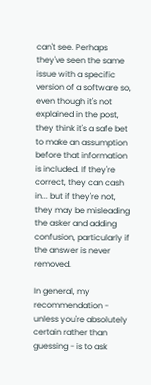can't see. Perhaps they've seen the same issue with a specific version of a software so, even though it's not explained in the post, they think it's a safe bet to make an assumption before that information is included. If they're correct, they can cash in... but if they're not, they may be misleading the asker and adding confusion, particularly if the answer is never removed.

In general, my recommendation - unless you're absolutely certain rather than guessing - is to ask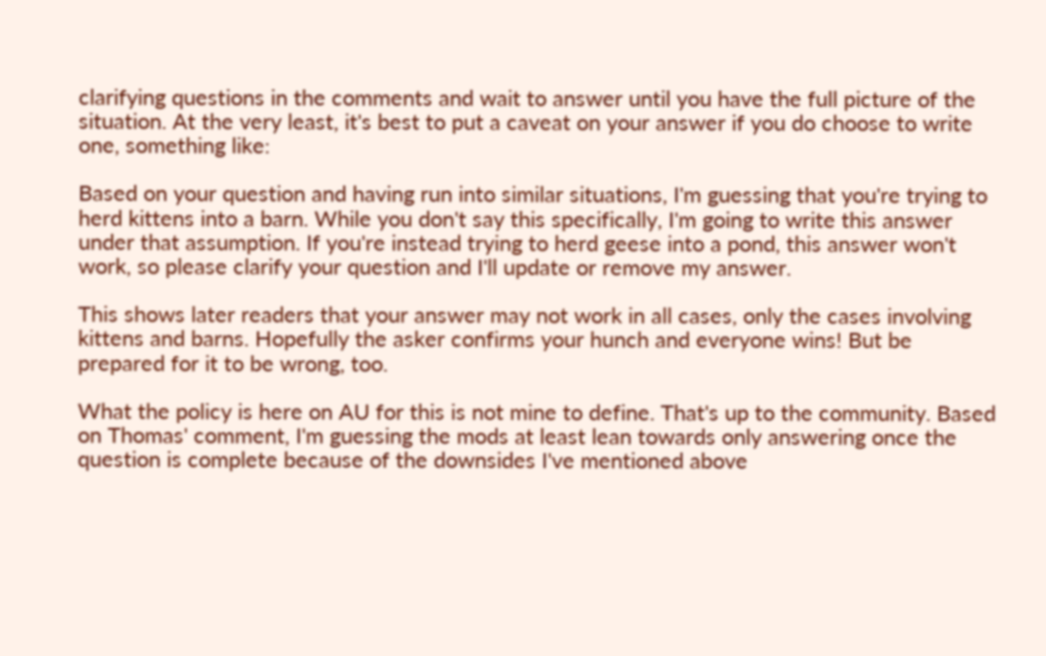clarifying questions in the comments and wait to answer until you have the full picture of the situation. At the very least, it's best to put a caveat on your answer if you do choose to write one, something like:

Based on your question and having run into similar situations, I'm guessing that you're trying to herd kittens into a barn. While you don't say this specifically, I'm going to write this answer under that assumption. If you're instead trying to herd geese into a pond, this answer won't work, so please clarify your question and I'll update or remove my answer.

This shows later readers that your answer may not work in all cases, only the cases involving kittens and barns. Hopefully the asker confirms your hunch and everyone wins! But be prepared for it to be wrong, too.

What the policy is here on AU for this is not mine to define. That's up to the community. Based on Thomas' comment, I'm guessing the mods at least lean towards only answering once the question is complete because of the downsides I've mentioned above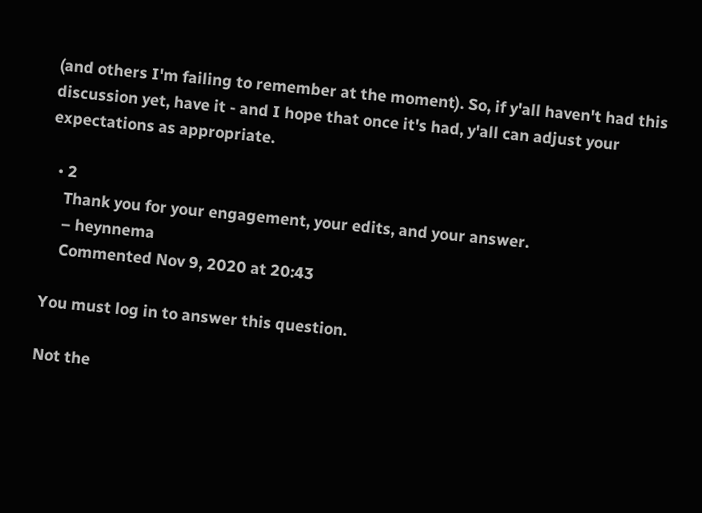(and others I'm failing to remember at the moment). So, if y'all haven't had this discussion yet, have it - and I hope that once it's had, y'all can adjust your expectations as appropriate.

  • 2
    Thank you for your engagement, your edits, and your answer.
    – heynnema
    Commented Nov 9, 2020 at 20:43

You must log in to answer this question.

Not the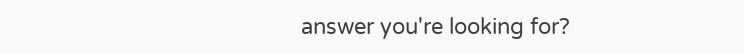answer you're looking for?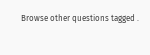Browse other questions tagged .